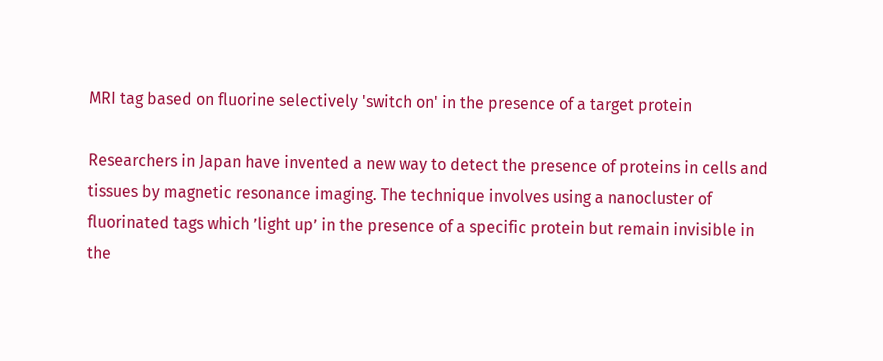MRI tag based on fluorine selectively 'switch on' in the presence of a target protein

Researchers in Japan have invented a new way to detect the presence of proteins in cells and tissues by magnetic resonance imaging. The technique involves using a nanocluster of fluorinated tags which ’light up’ in the presence of a specific protein but remain invisible in the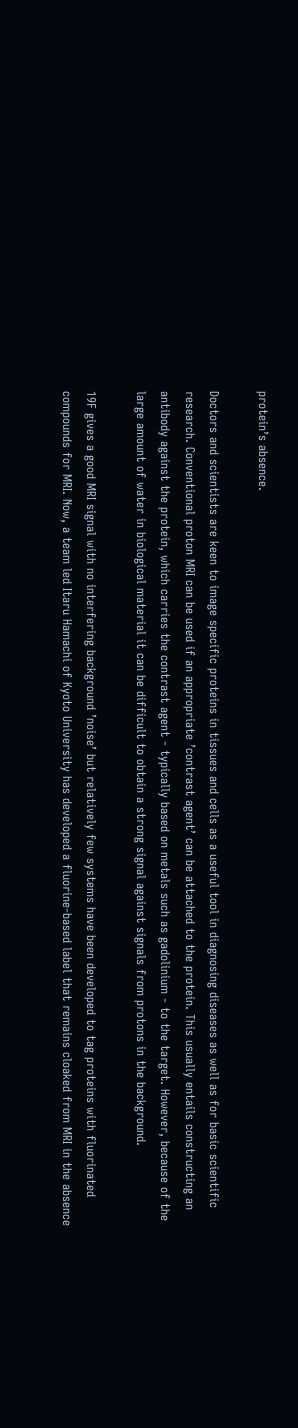protein’s absence.

Doctors and scientists are keen to image specific proteins in tissues and cells as a useful tool in diagnosing diseases as well as for basic scientific research. Conventional proton MRI can be used if an appropriate ’contrast agent’ can be attached to the protein. This usually entails constructing an antibody against the protein, which carries the contrast agent - typically based on metals such as gadolinium - to the target. However, because of the large amount of water in biological material it can be difficult to obtain a strong signal against signals from protons in the background.

19F gives a good MRI signal with no interfering background ’noise’ but relatively few systems have been developed to tag proteins with fluorinated compounds for MRI. Now, a team led Itaru Hamachi of Kyoto University has developed a fluorine-based label that remains cloaked from MRI in the absence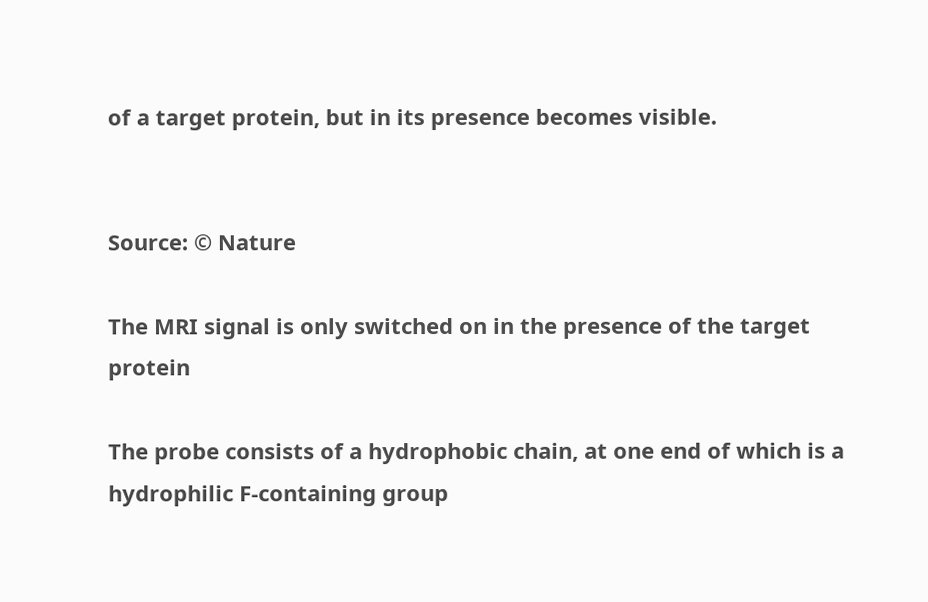of a target protein, but in its presence becomes visible.


Source: © Nature

The MRI signal is only switched on in the presence of the target protein

The probe consists of a hydrophobic chain, at one end of which is a hydrophilic F-containing group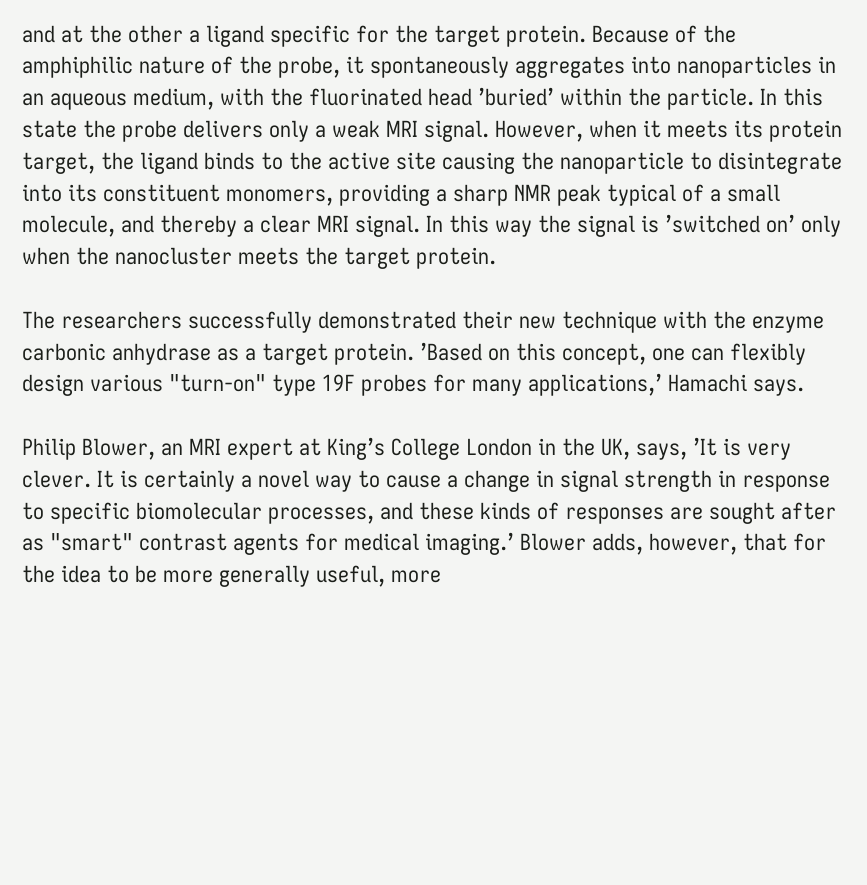and at the other a ligand specific for the target protein. Because of the amphiphilic nature of the probe, it spontaneously aggregates into nanoparticles in an aqueous medium, with the fluorinated head ’buried’ within the particle. In this state the probe delivers only a weak MRI signal. However, when it meets its protein target, the ligand binds to the active site causing the nanoparticle to disintegrate into its constituent monomers, providing a sharp NMR peak typical of a small molecule, and thereby a clear MRI signal. In this way the signal is ’switched on’ only when the nanocluster meets the target protein.

The researchers successfully demonstrated their new technique with the enzyme carbonic anhydrase as a target protein. ’Based on this concept, one can flexibly design various "turn-on" type 19F probes for many applications,’ Hamachi says.

Philip Blower, an MRI expert at King’s College London in the UK, says, ’It is very clever. It is certainly a novel way to cause a change in signal strength in response to specific biomolecular processes, and these kinds of responses are sought after as "smart" contrast agents for medical imaging.’ Blower adds, however, that for the idea to be more generally useful, more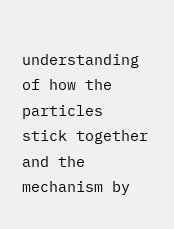understanding of how the particles stick together and the mechanism by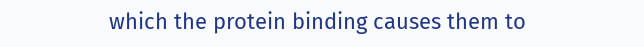which the protein binding causes them to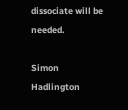dissociate will be needed.

Simon Hadlington